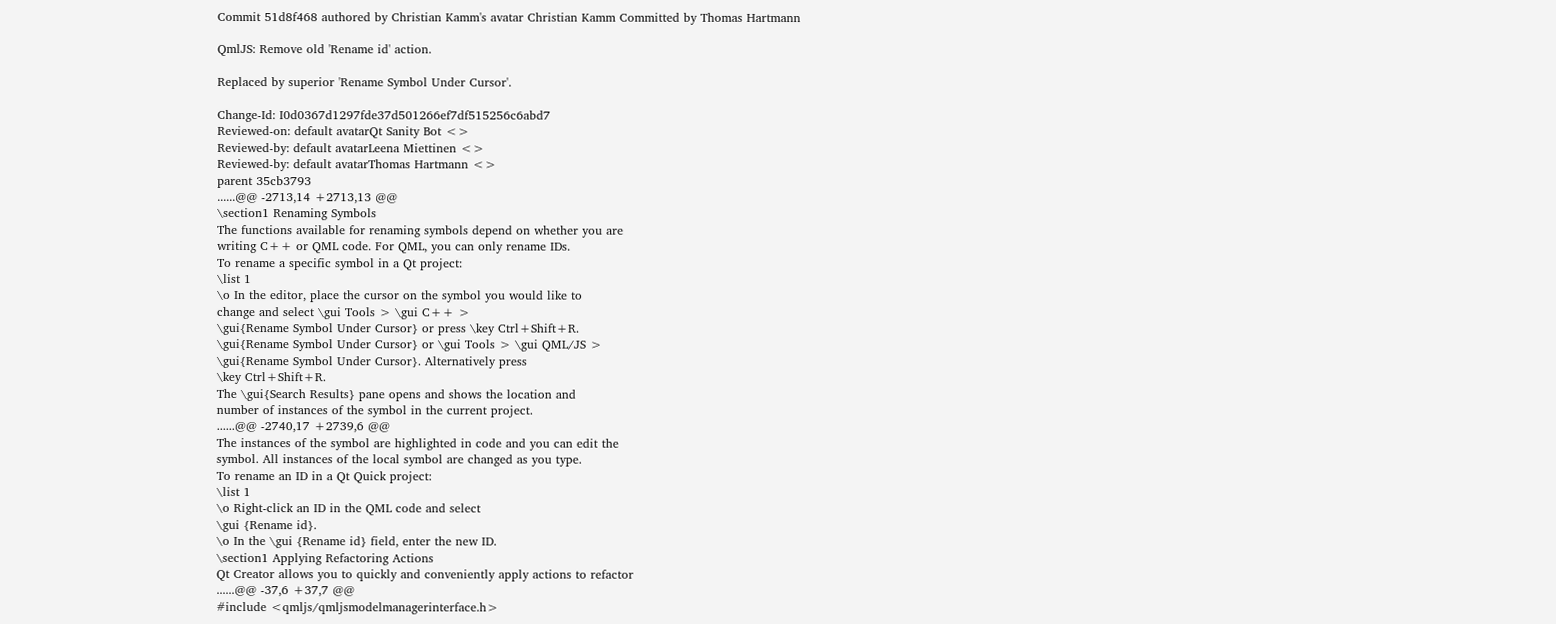Commit 51d8f468 authored by Christian Kamm's avatar Christian Kamm Committed by Thomas Hartmann

QmlJS: Remove old 'Rename id' action.

Replaced by superior 'Rename Symbol Under Cursor'.

Change-Id: I0d0367d1297fde37d501266ef7df515256c6abd7
Reviewed-on: default avatarQt Sanity Bot <>
Reviewed-by: default avatarLeena Miettinen <>
Reviewed-by: default avatarThomas Hartmann <>
parent 35cb3793
......@@ -2713,14 +2713,13 @@
\section1 Renaming Symbols
The functions available for renaming symbols depend on whether you are
writing C++ or QML code. For QML, you can only rename IDs.
To rename a specific symbol in a Qt project:
\list 1
\o In the editor, place the cursor on the symbol you would like to
change and select \gui Tools > \gui C++ >
\gui{Rename Symbol Under Cursor} or press \key Ctrl+Shift+R.
\gui{Rename Symbol Under Cursor} or \gui Tools > \gui QML/JS >
\gui{Rename Symbol Under Cursor}. Alternatively press
\key Ctrl+Shift+R.
The \gui{Search Results} pane opens and shows the location and
number of instances of the symbol in the current project.
......@@ -2740,17 +2739,6 @@
The instances of the symbol are highlighted in code and you can edit the
symbol. All instances of the local symbol are changed as you type.
To rename an ID in a Qt Quick project:
\list 1
\o Right-click an ID in the QML code and select
\gui {Rename id}.
\o In the \gui {Rename id} field, enter the new ID.
\section1 Applying Refactoring Actions
Qt Creator allows you to quickly and conveniently apply actions to refactor
......@@ -37,6 +37,7 @@
#include <qmljs/qmljsmodelmanagerinterface.h>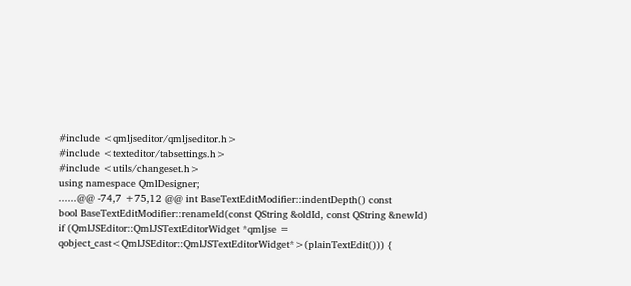#include <qmljseditor/qmljseditor.h>
#include <texteditor/tabsettings.h>
#include <utils/changeset.h>
using namespace QmlDesigner;
......@@ -74,7 +75,12 @@ int BaseTextEditModifier::indentDepth() const
bool BaseTextEditModifier::renameId(const QString &oldId, const QString &newId)
if (QmlJSEditor::QmlJSTextEditorWidget *qmljse = qobject_cast<QmlJSEditor::QmlJSTextEditorWidget*>(plainTextEdit())) {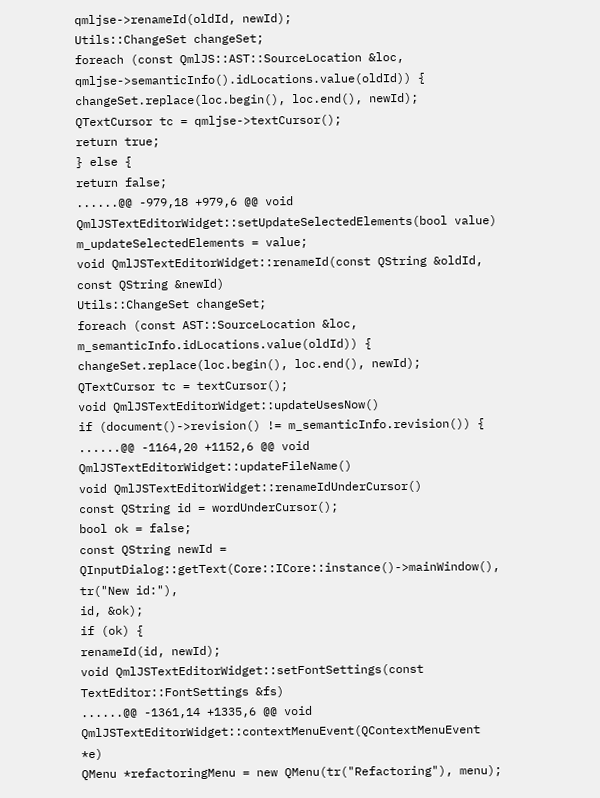qmljse->renameId(oldId, newId);
Utils::ChangeSet changeSet;
foreach (const QmlJS::AST::SourceLocation &loc, qmljse->semanticInfo().idLocations.value(oldId)) {
changeSet.replace(loc.begin(), loc.end(), newId);
QTextCursor tc = qmljse->textCursor();
return true;
} else {
return false;
......@@ -979,18 +979,6 @@ void QmlJSTextEditorWidget::setUpdateSelectedElements(bool value)
m_updateSelectedElements = value;
void QmlJSTextEditorWidget::renameId(const QString &oldId, const QString &newId)
Utils::ChangeSet changeSet;
foreach (const AST::SourceLocation &loc, m_semanticInfo.idLocations.value(oldId)) {
changeSet.replace(loc.begin(), loc.end(), newId);
QTextCursor tc = textCursor();
void QmlJSTextEditorWidget::updateUsesNow()
if (document()->revision() != m_semanticInfo.revision()) {
......@@ -1164,20 +1152,6 @@ void QmlJSTextEditorWidget::updateFileName()
void QmlJSTextEditorWidget::renameIdUnderCursor()
const QString id = wordUnderCursor();
bool ok = false;
const QString newId = QInputDialog::getText(Core::ICore::instance()->mainWindow(),
tr("New id:"),
id, &ok);
if (ok) {
renameId(id, newId);
void QmlJSTextEditorWidget::setFontSettings(const TextEditor::FontSettings &fs)
......@@ -1361,14 +1335,6 @@ void QmlJSTextEditorWidget::contextMenuEvent(QContextMenuEvent *e)
QMenu *refactoringMenu = new QMenu(tr("Refactoring"), menu);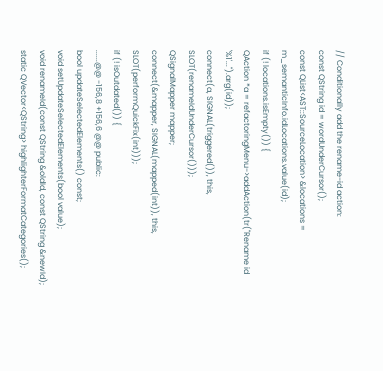// Conditionally add the rename-id action:
const QString id = wordUnderCursor();
const QList<AST::SourceLocation> &locations = m_semanticInfo.idLocations.value(id);
if (! locations.isEmpty()) {
QAction *a = refactoringMenu->addAction(tr("Rename id '%1'...").arg(id));
connect(a, SIGNAL(triggered()), this, SLOT(renameIdUnderCursor()));
QSignalMapper mapper;
connect(&mapper, SIGNAL(mapped(int)), this, SLOT(performQuickFix(int)));
if (! isOutdated()) {
......@@ -156,8 +156,6 @@ public:
bool updateSelectedElements() const;
void setUpdateSelectedElements(bool value);
void renameId(const QString &oldId, const QString &newId);
static QVector<QString> highlighterFormatCategories();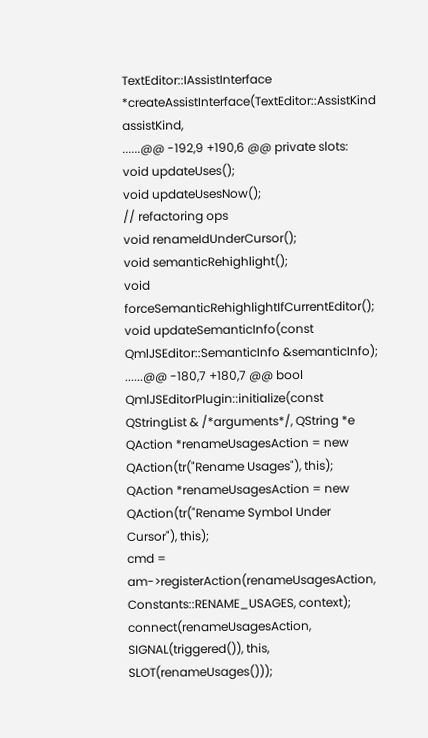TextEditor::IAssistInterface *createAssistInterface(TextEditor::AssistKind assistKind,
......@@ -192,9 +190,6 @@ private slots:
void updateUses();
void updateUsesNow();
// refactoring ops
void renameIdUnderCursor();
void semanticRehighlight();
void forceSemanticRehighlightIfCurrentEditor();
void updateSemanticInfo(const QmlJSEditor::SemanticInfo &semanticInfo);
......@@ -180,7 +180,7 @@ bool QmlJSEditorPlugin::initialize(const QStringList & /*arguments*/, QString *e
QAction *renameUsagesAction = new QAction(tr("Rename Usages"), this);
QAction *renameUsagesAction = new QAction(tr("Rename Symbol Under Cursor"), this);
cmd = am->registerAction(renameUsagesAction, Constants::RENAME_USAGES, context);
connect(renameUsagesAction, SIGNAL(triggered()), this, SLOT(renameUsages()));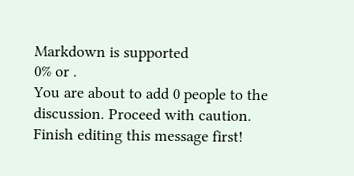Markdown is supported
0% or .
You are about to add 0 people to the discussion. Proceed with caution.
Finish editing this message first!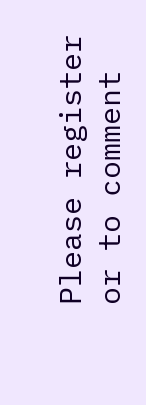Please register or to comment